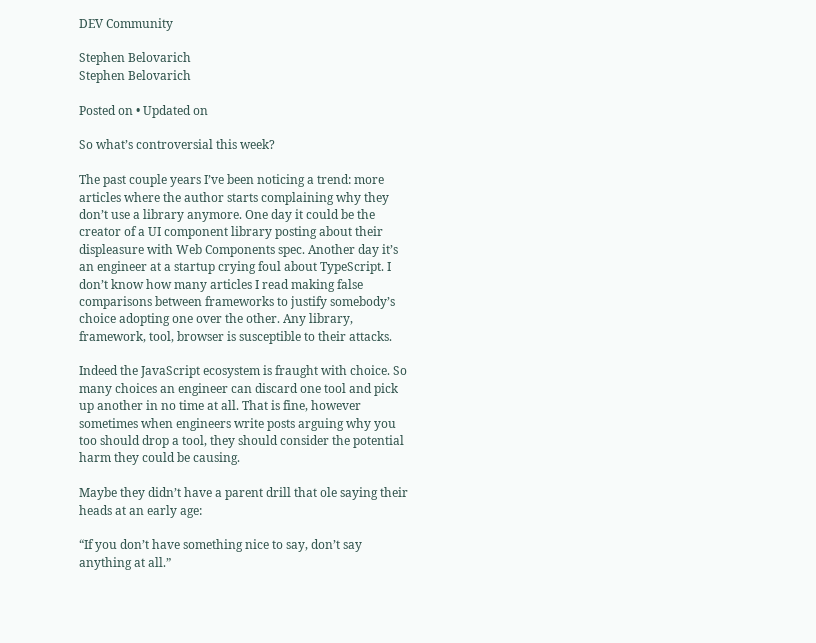DEV Community

Stephen Belovarich
Stephen Belovarich

Posted on • Updated on

So what’s controversial this week?

The past couple years I’ve been noticing a trend: more articles where the author starts complaining why they don’t use a library anymore. One day it could be the creator of a UI component library posting about their displeasure with Web Components spec. Another day it’s an engineer at a startup crying foul about TypeScript. I don’t know how many articles I read making false comparisons between frameworks to justify somebody’s choice adopting one over the other. Any library, framework, tool, browser is susceptible to their attacks.

Indeed the JavaScript ecosystem is fraught with choice. So many choices an engineer can discard one tool and pick up another in no time at all. That is fine, however sometimes when engineers write posts arguing why you too should drop a tool, they should consider the potential harm they could be causing.

Maybe they didn’t have a parent drill that ole saying their heads at an early age:

“If you don’t have something nice to say, don’t say anything at all.”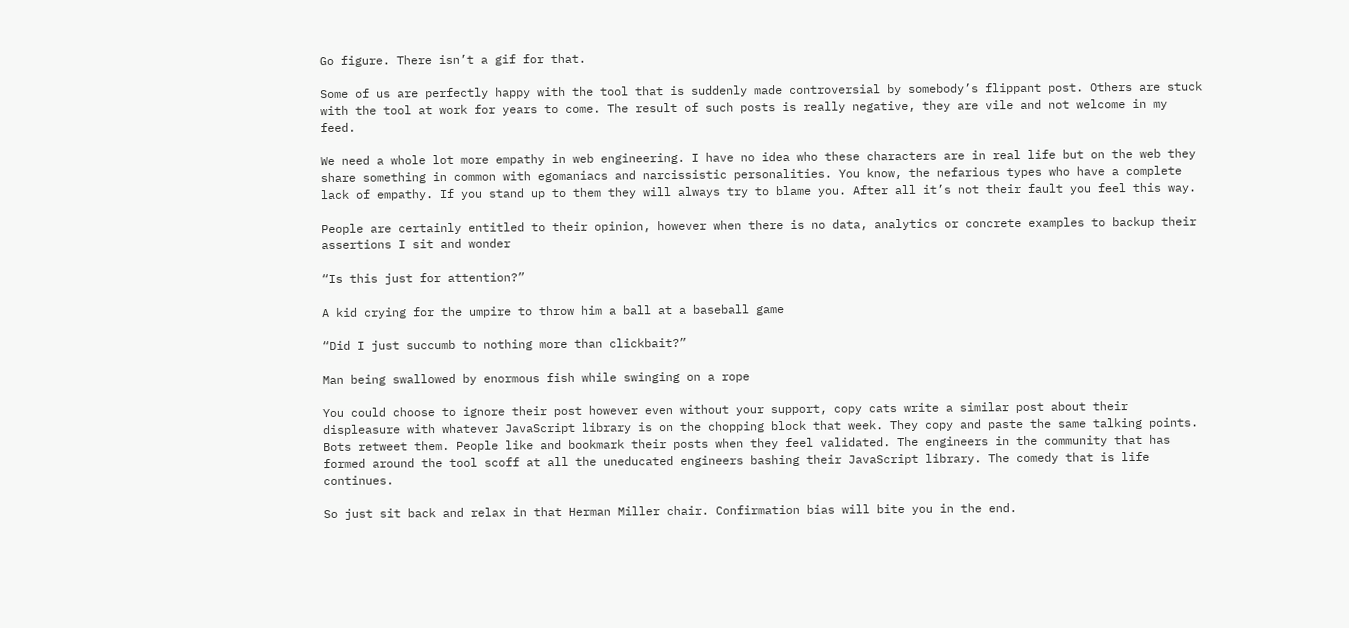Go figure. There isn’t a gif for that.

Some of us are perfectly happy with the tool that is suddenly made controversial by somebody’s flippant post. Others are stuck with the tool at work for years to come. The result of such posts is really negative, they are vile and not welcome in my feed.

We need a whole lot more empathy in web engineering. I have no idea who these characters are in real life but on the web they share something in common with egomaniacs and narcissistic personalities. You know, the nefarious types who have a complete lack of empathy. If you stand up to them they will always try to blame you. After all it’s not their fault you feel this way.

People are certainly entitled to their opinion, however when there is no data, analytics or concrete examples to backup their assertions I sit and wonder

“Is this just for attention?”

A kid crying for the umpire to throw him a ball at a baseball game

“Did I just succumb to nothing more than clickbait?”

Man being swallowed by enormous fish while swinging on a rope

You could choose to ignore their post however even without your support, copy cats write a similar post about their displeasure with whatever JavaScript library is on the chopping block that week. They copy and paste the same talking points. Bots retweet them. People like and bookmark their posts when they feel validated. The engineers in the community that has formed around the tool scoff at all the uneducated engineers bashing their JavaScript library. The comedy that is life continues.

So just sit back and relax in that Herman Miller chair. Confirmation bias will bite you in the end.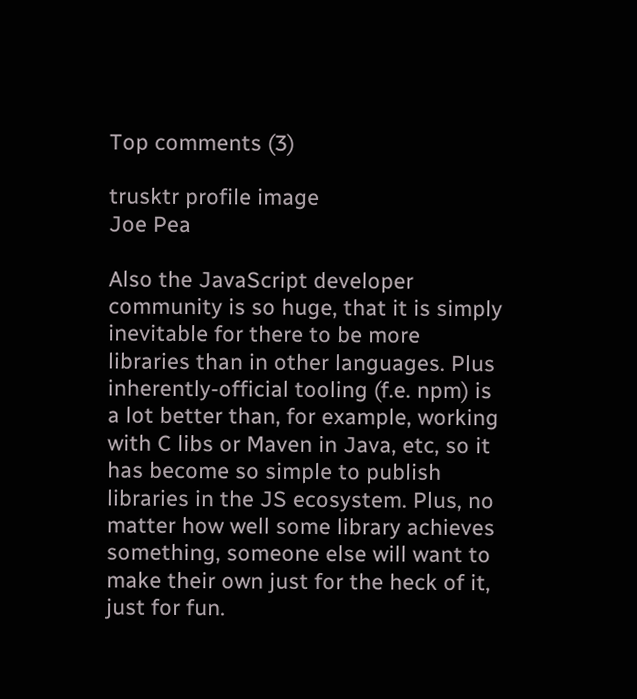Top comments (3)

trusktr profile image
Joe Pea

Also the JavaScript developer community is so huge, that it is simply inevitable for there to be more libraries than in other languages. Plus inherently-official tooling (f.e. npm) is a lot better than, for example, working with C libs or Maven in Java, etc, so it has become so simple to publish libraries in the JS ecosystem. Plus, no matter how well some library achieves something, someone else will want to make their own just for the heck of it, just for fun.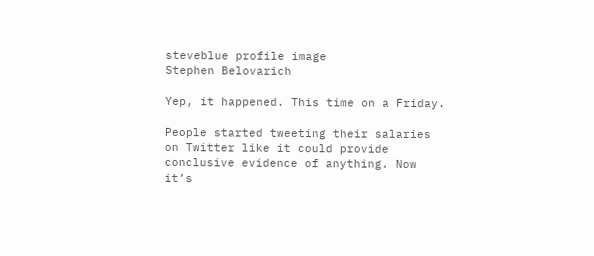steveblue profile image
Stephen Belovarich

Yep, it happened. This time on a Friday.

People started tweeting their salaries on Twitter like it could provide conclusive evidence of anything. Now it’s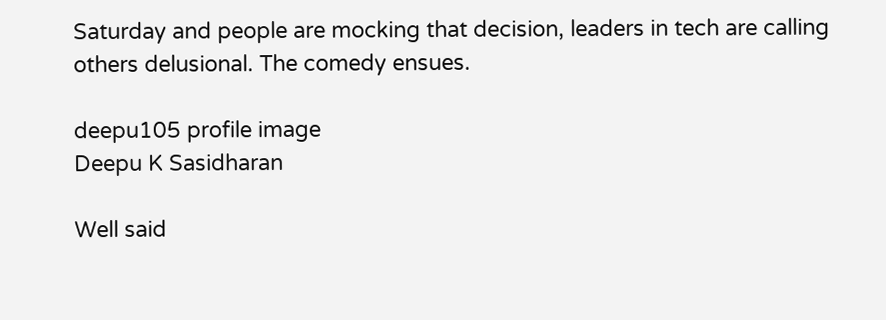Saturday and people are mocking that decision, leaders in tech are calling others delusional. The comedy ensues.

deepu105 profile image
Deepu K Sasidharan

Well said